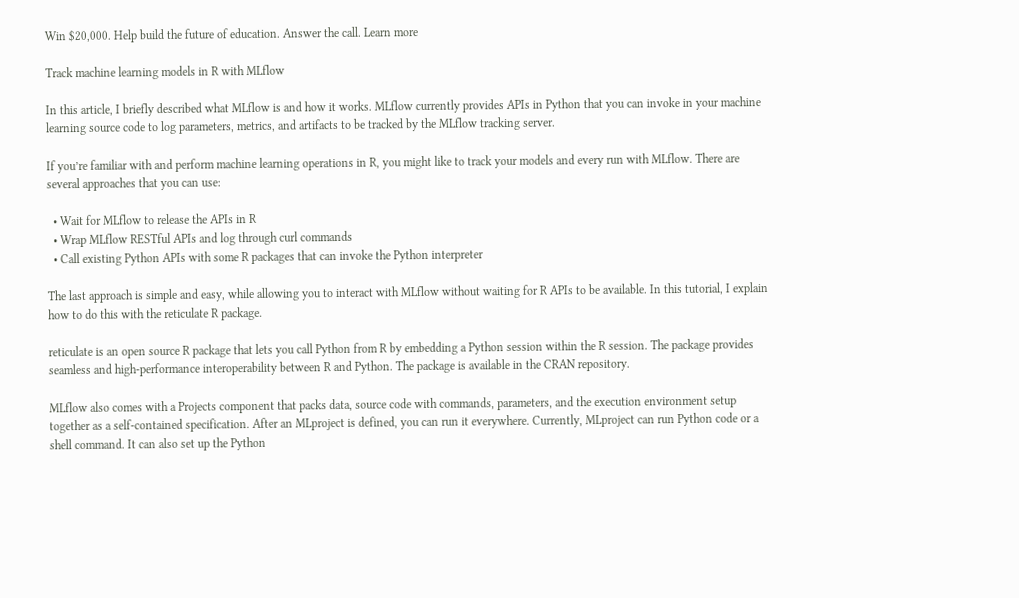Win $20,000. Help build the future of education. Answer the call. Learn more

Track machine learning models in R with MLflow

In this article, I briefly described what MLflow is and how it works. MLflow currently provides APIs in Python that you can invoke in your machine learning source code to log parameters, metrics, and artifacts to be tracked by the MLflow tracking server.

If you’re familiar with and perform machine learning operations in R, you might like to track your models and every run with MLflow. There are several approaches that you can use:

  • Wait for MLflow to release the APIs in R
  • Wrap MLflow RESTful APIs and log through curl commands
  • Call existing Python APIs with some R packages that can invoke the Python interpreter

The last approach is simple and easy, while allowing you to interact with MLflow without waiting for R APIs to be available. In this tutorial, I explain how to do this with the reticulate R package.

reticulate is an open source R package that lets you call Python from R by embedding a Python session within the R session. The package provides seamless and high-performance interoperability between R and Python. The package is available in the CRAN repository.

MLflow also comes with a Projects component that packs data, source code with commands, parameters, and the execution environment setup together as a self-contained specification. After an MLproject is defined, you can run it everywhere. Currently, MLproject can run Python code or a shell command. It can also set up the Python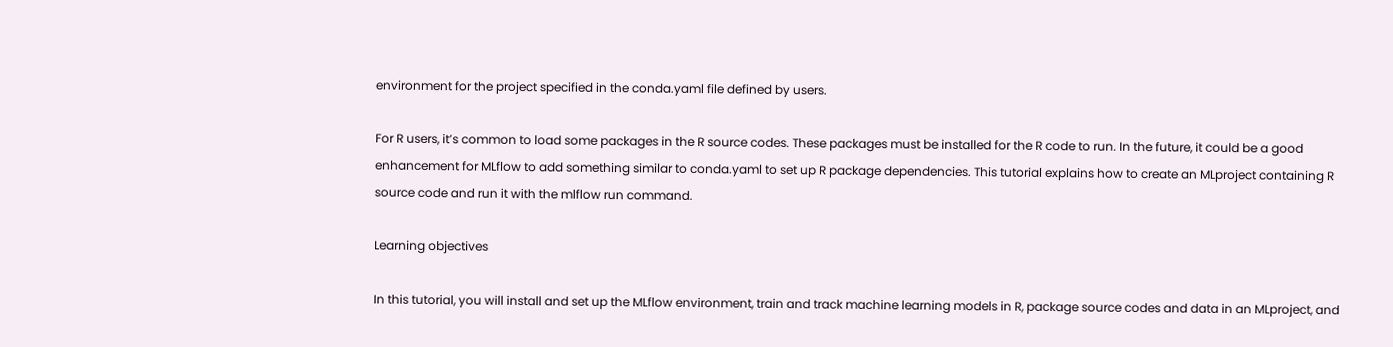environment for the project specified in the conda.yaml file defined by users.

For R users, it’s common to load some packages in the R source codes. These packages must be installed for the R code to run. In the future, it could be a good enhancement for MLflow to add something similar to conda.yaml to set up R package dependencies. This tutorial explains how to create an MLproject containing R source code and run it with the mlflow run command.

Learning objectives

In this tutorial, you will install and set up the MLflow environment, train and track machine learning models in R, package source codes and data in an MLproject, and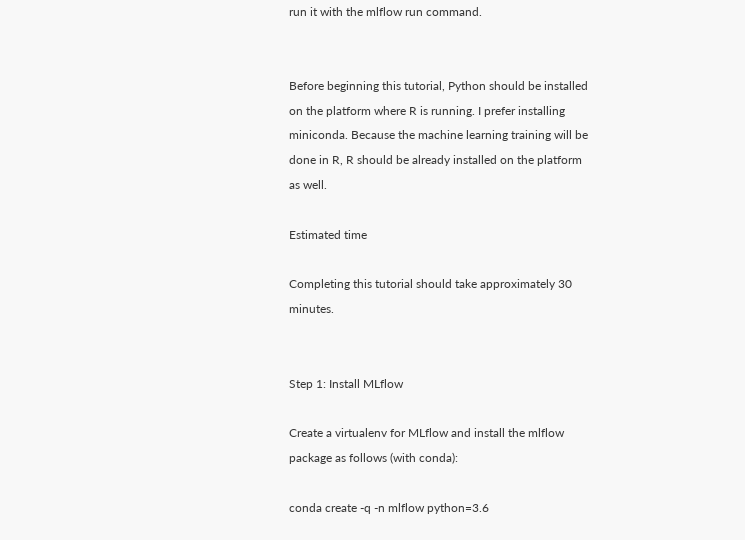run it with the mlflow run command.


Before beginning this tutorial, Python should be installed on the platform where R is running. I prefer installing miniconda. Because the machine learning training will be done in R, R should be already installed on the platform as well.

Estimated time

Completing this tutorial should take approximately 30 minutes.


Step 1: Install MLflow

Create a virtualenv for MLflow and install the mlflow package as follows (with conda):

conda create -q -n mlflow python=3.6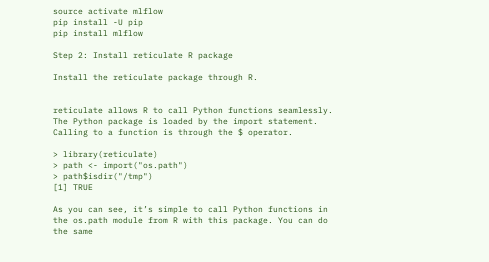source activate mlflow
pip install -U pip
pip install mlflow

Step 2: Install reticulate R package

Install the reticulate package through R.


reticulate allows R to call Python functions seamlessly. The Python package is loaded by the import statement. Calling to a function is through the $ operator.

> library(reticulate)
> path <- import("os.path")
> path$isdir("/tmp")
[1] TRUE

As you can see, it’s simple to call Python functions in the os.path module from R with this package. You can do the same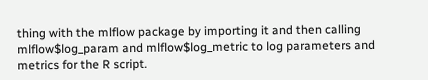thing with the mlflow package by importing it and then calling mlflow$log_param and mlflow$log_metric to log parameters and metrics for the R script.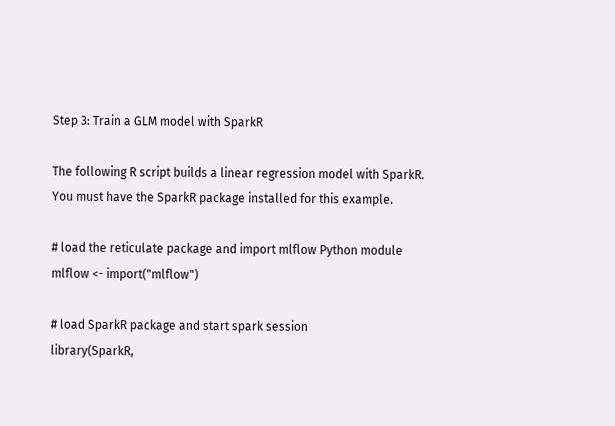Step 3: Train a GLM model with SparkR

The following R script builds a linear regression model with SparkR. You must have the SparkR package installed for this example.

# load the reticulate package and import mlflow Python module
mlflow <- import("mlflow")

# load SparkR package and start spark session
library(SparkR,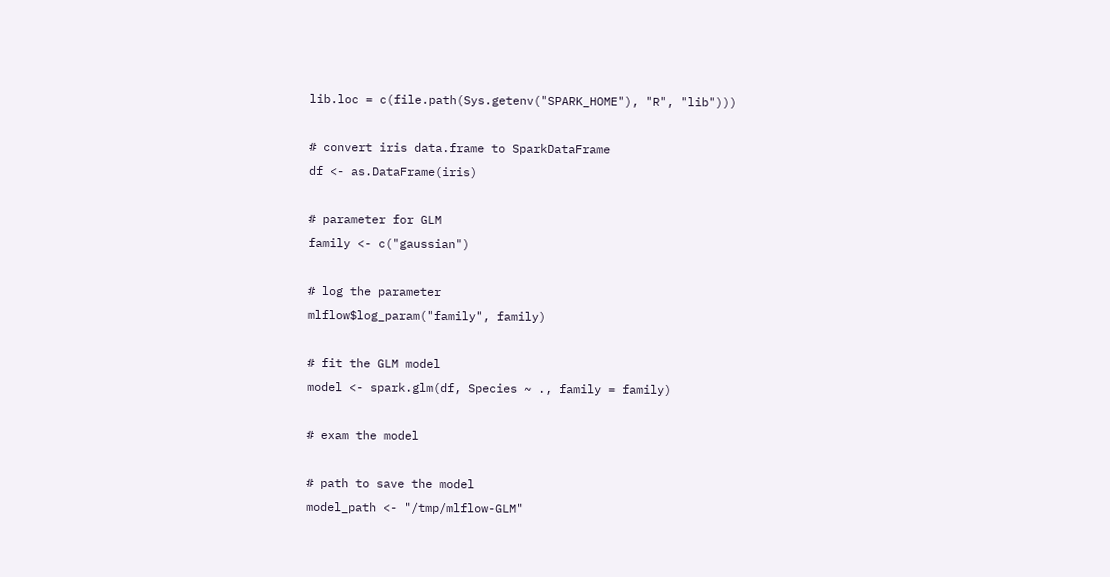lib.loc = c(file.path(Sys.getenv("SPARK_HOME"), "R", "lib")))

# convert iris data.frame to SparkDataFrame
df <- as.DataFrame(iris)

# parameter for GLM
family <- c("gaussian")

# log the parameter
mlflow$log_param("family", family)

# fit the GLM model
model <- spark.glm(df, Species ~ ., family = family)

# exam the model

# path to save the model
model_path <- "/tmp/mlflow-GLM"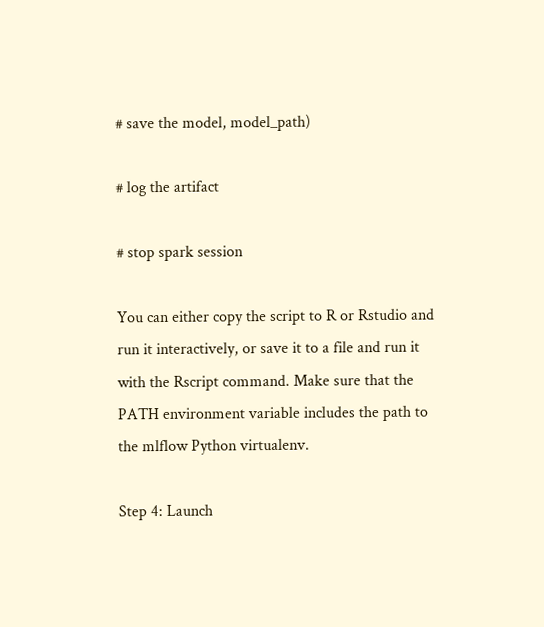# save the model, model_path)

# log the artifact

# stop spark session

You can either copy the script to R or Rstudio and run it interactively, or save it to a file and run it with the Rscript command. Make sure that the PATH environment variable includes the path to the mlflow Python virtualenv.

Step 4: Launch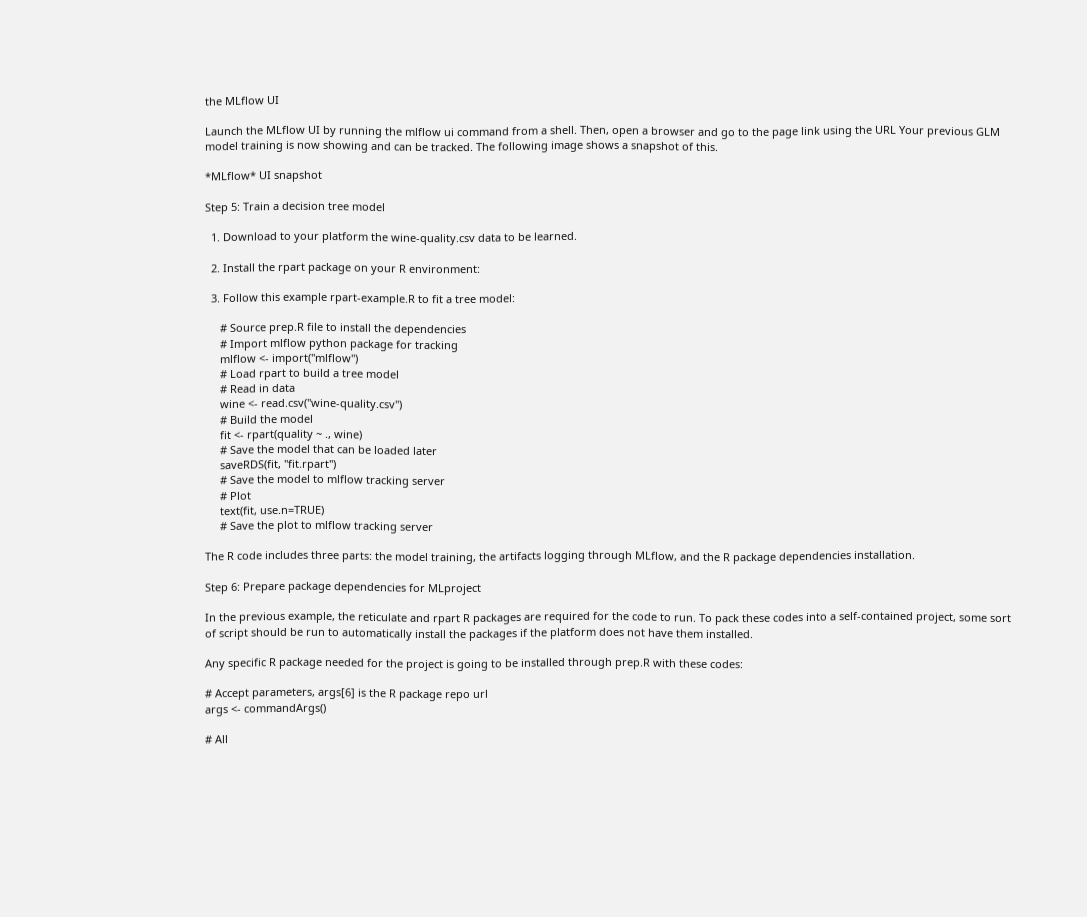the MLflow UI

Launch the MLflow UI by running the mlflow ui command from a shell. Then, open a browser and go to the page link using the URL Your previous GLM model training is now showing and can be tracked. The following image shows a snapshot of this.

*MLflow* UI snapshot

Step 5: Train a decision tree model

  1. Download to your platform the wine-quality.csv data to be learned.

  2. Install the rpart package on your R environment:

  3. Follow this example rpart-example.R to fit a tree model:

     # Source prep.R file to install the dependencies
     # Import mlflow python package for tracking
     mlflow <- import("mlflow")
     # Load rpart to build a tree model
     # Read in data
     wine <- read.csv("wine-quality.csv")
     # Build the model
     fit <- rpart(quality ~ ., wine)
     # Save the model that can be loaded later
     saveRDS(fit, "fit.rpart")
     # Save the model to mlflow tracking server
     # Plot
     text(fit, use.n=TRUE)
     # Save the plot to mlflow tracking server

The R code includes three parts: the model training, the artifacts logging through MLflow, and the R package dependencies installation.

Step 6: Prepare package dependencies for MLproject

In the previous example, the reticulate and rpart R packages are required for the code to run. To pack these codes into a self-contained project, some sort of script should be run to automatically install the packages if the platform does not have them installed.

Any specific R package needed for the project is going to be installed through prep.R with these codes:

# Accept parameters, args[6] is the R package repo url
args <- commandArgs()

# All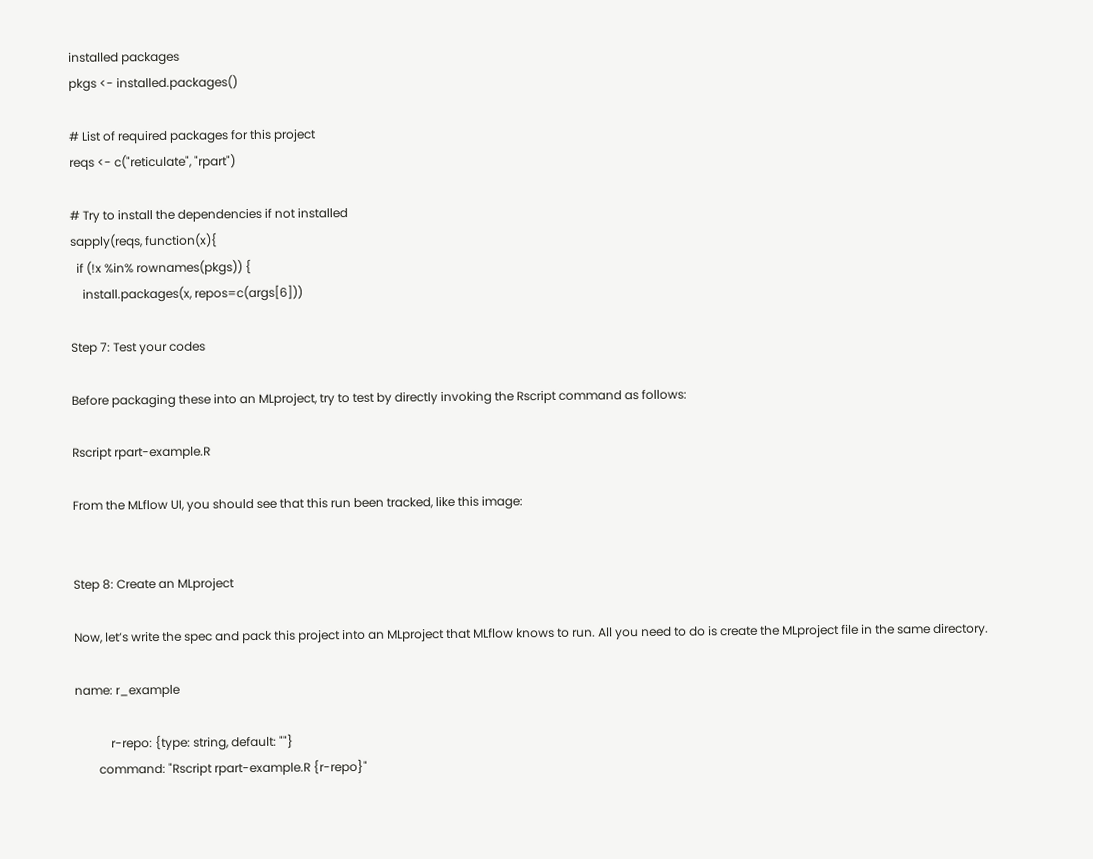installed packages
pkgs <- installed.packages()

# List of required packages for this project
reqs <- c("reticulate", "rpart")

# Try to install the dependencies if not installed
sapply(reqs, function(x){
  if (!x %in% rownames(pkgs)) {
    install.packages(x, repos=c(args[6]))

Step 7: Test your codes

Before packaging these into an MLproject, try to test by directly invoking the Rscript command as follows:

Rscript rpart-example.R

From the MLflow UI, you should see that this run been tracked, like this image:


Step 8: Create an MLproject

Now, let’s write the spec and pack this project into an MLproject that MLflow knows to run. All you need to do is create the MLproject file in the same directory.

name: r_example

            r-repo: {type: string, default: ""}
        command: "Rscript rpart-example.R {r-repo}"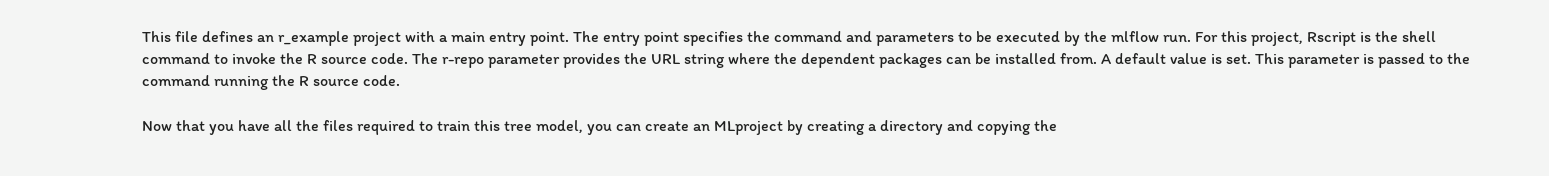This file defines an r_example project with a main entry point. The entry point specifies the command and parameters to be executed by the mlflow run. For this project, Rscript is the shell command to invoke the R source code. The r-repo parameter provides the URL string where the dependent packages can be installed from. A default value is set. This parameter is passed to the command running the R source code.

Now that you have all the files required to train this tree model, you can create an MLproject by creating a directory and copying the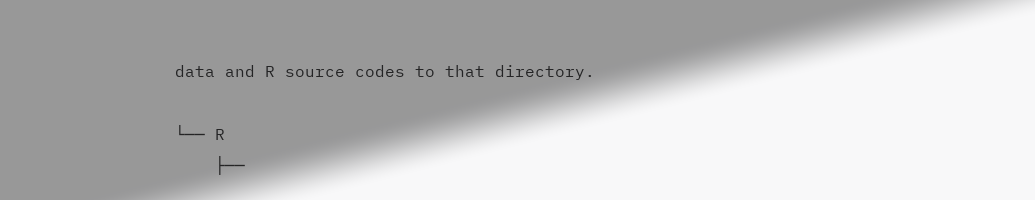data and R source codes to that directory.

└── R
    ├──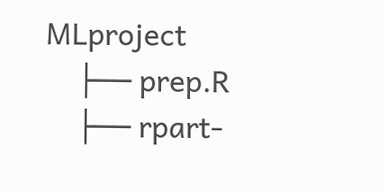MLproject
    ├── prep.R
    ├── rpart-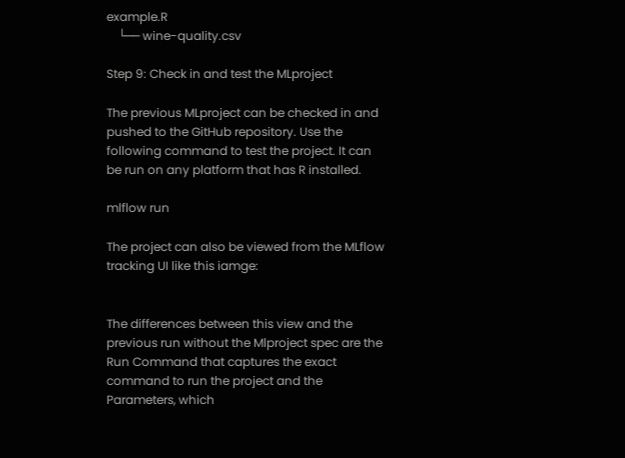example.R
    └── wine-quality.csv

Step 9: Check in and test the MLproject

The previous MLproject can be checked in and pushed to the GitHub repository. Use the following command to test the project. It can be run on any platform that has R installed.

mlflow run

The project can also be viewed from the MLflow tracking UI like this iamge:


The differences between this view and the previous run without the Mlproject spec are the Run Command that captures the exact command to run the project and the Parameters, which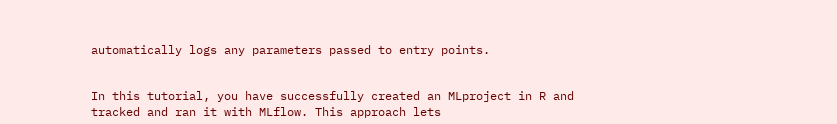automatically logs any parameters passed to entry points.


In this tutorial, you have successfully created an MLproject in R and tracked and ran it with MLflow. This approach lets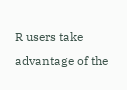R users take advantage of the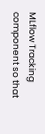MLflow Tracking component so that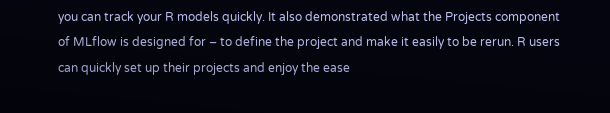you can track your R models quickly. It also demonstrated what the Projects component of MLflow is designed for – to define the project and make it easily to be rerun. R users can quickly set up their projects and enjoy the ease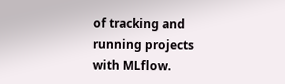of tracking and running projects with MLflow.